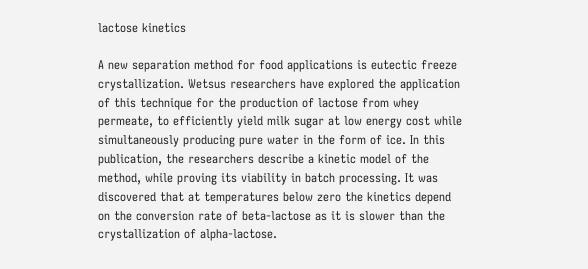lactose kinetics

A new separation method for food applications is eutectic freeze crystallization. Wetsus researchers have explored the application of this technique for the production of lactose from whey permeate, to efficiently yield milk sugar at low energy cost while simultaneously producing pure water in the form of ice. In this publication, the researchers describe a kinetic model of the method, while proving its viability in batch processing. It was discovered that at temperatures below zero the kinetics depend on the conversion rate of beta-lactose as it is slower than the crystallization of alpha-lactose.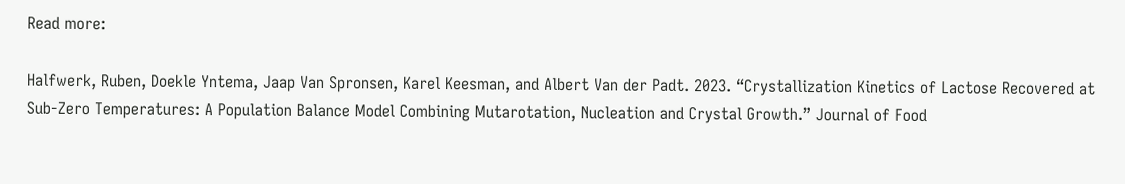Read more:

Halfwerk, Ruben, Doekle Yntema, Jaap Van Spronsen, Karel Keesman, and Albert Van der Padt. 2023. “Crystallization Kinetics of Lactose Recovered at Sub-Zero Temperatures: A Population Balance Model Combining Mutarotation, Nucleation and Crystal Growth.” Journal of Food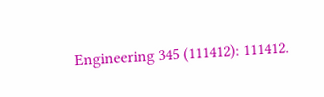Engineering 345 (111412): 111412.